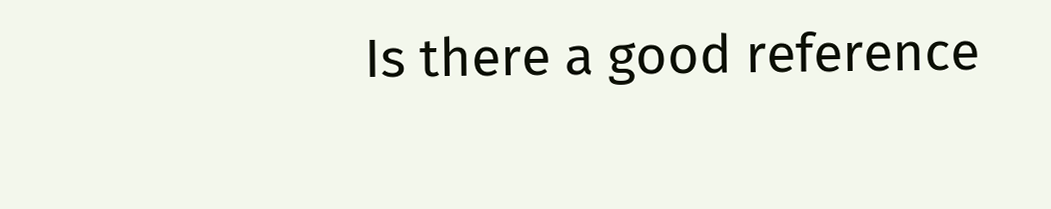Is there a good reference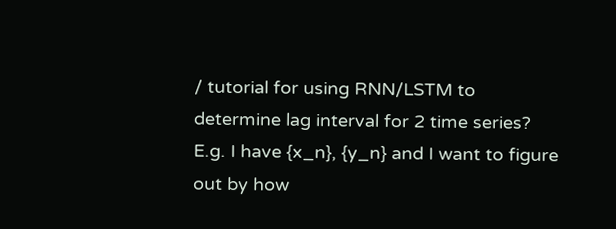/ tutorial for using RNN/LSTM to determine lag interval for 2 time series? E.g. I have {x_n}, {y_n} and I want to figure out by how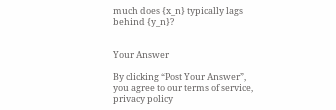much does {x_n} typically lags behind {y_n}?


Your Answer

By clicking “Post Your Answer”, you agree to our terms of service, privacy policy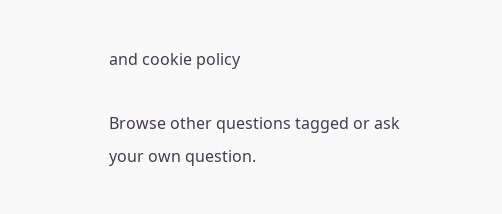and cookie policy

Browse other questions tagged or ask your own question.